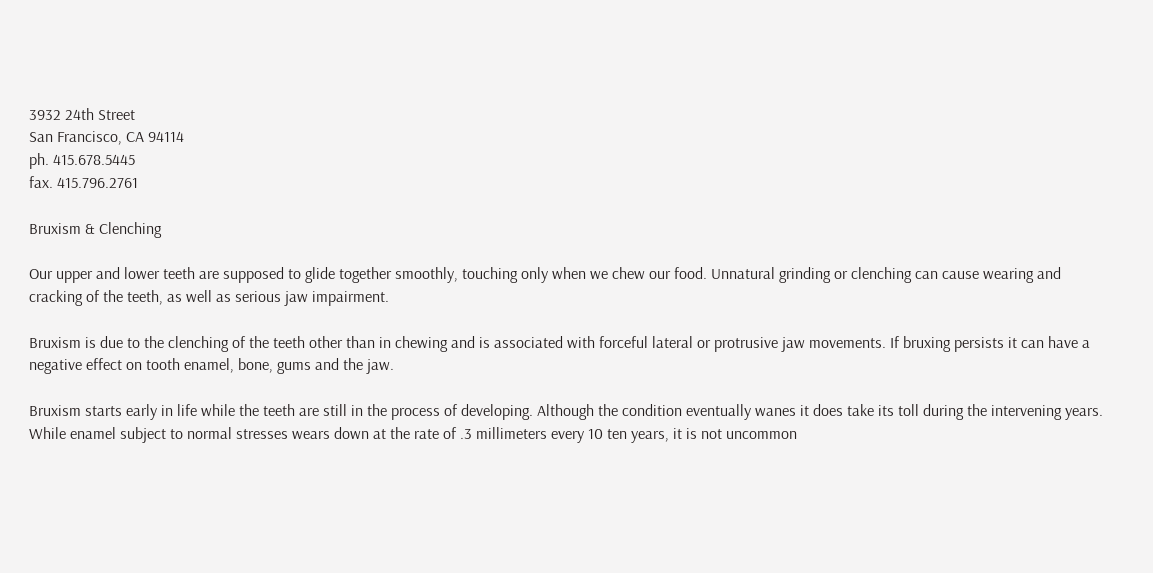3932 24th Street
San Francisco, CA 94114
ph. 415.678.5445
fax. 415.796.2761

Bruxism & Clenching

Our upper and lower teeth are supposed to glide together smoothly, touching only when we chew our food. Unnatural grinding or clenching can cause wearing and cracking of the teeth, as well as serious jaw impairment.

Bruxism is due to the clenching of the teeth other than in chewing and is associated with forceful lateral or protrusive jaw movements. If bruxing persists it can have a negative effect on tooth enamel, bone, gums and the jaw.

Bruxism starts early in life while the teeth are still in the process of developing. Although the condition eventually wanes it does take its toll during the intervening years. While enamel subject to normal stresses wears down at the rate of .3 millimeters every 10 ten years, it is not uncommon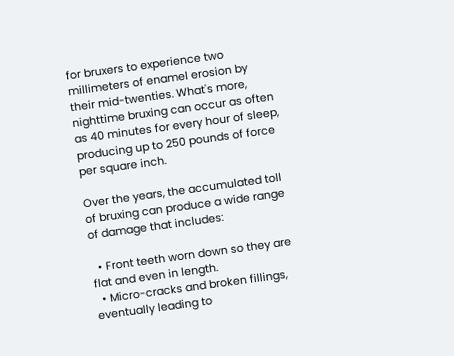for bruxers to experience two millimeters of enamel erosion by their mid-twenties. What's more, nighttime bruxing can occur as often as 40 minutes for every hour of sleep, producing up to 250 pounds of force per square inch.

Over the years, the accumulated toll of bruxing can produce a wide range of damage that includes:

  • Front teeth worn down so they are flat and even in length.
  • Micro-cracks and broken fillings, eventually leading to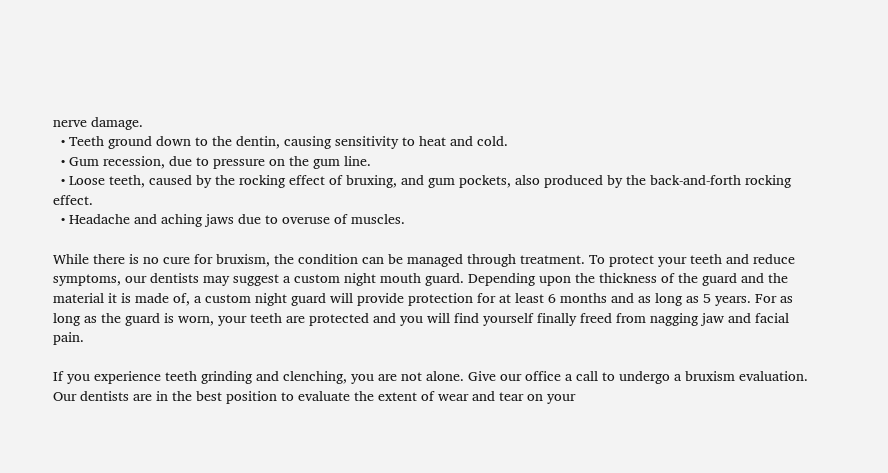nerve damage.
  • Teeth ground down to the dentin, causing sensitivity to heat and cold.
  • Gum recession, due to pressure on the gum line.
  • Loose teeth, caused by the rocking effect of bruxing, and gum pockets, also produced by the back-and-forth rocking effect.
  • Headache and aching jaws due to overuse of muscles.

While there is no cure for bruxism, the condition can be managed through treatment. To protect your teeth and reduce symptoms, our dentists may suggest a custom night mouth guard. Depending upon the thickness of the guard and the material it is made of, a custom night guard will provide protection for at least 6 months and as long as 5 years. For as long as the guard is worn, your teeth are protected and you will find yourself finally freed from nagging jaw and facial pain.

If you experience teeth grinding and clenching, you are not alone. Give our office a call to undergo a bruxism evaluation. Our dentists are in the best position to evaluate the extent of wear and tear on your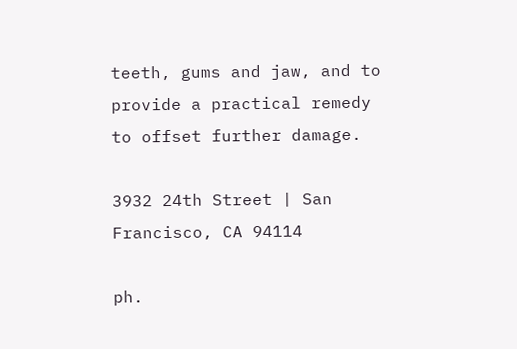teeth, gums and jaw, and to provide a practical remedy to offset further damage.

3932 24th Street | San Francisco, CA 94114

ph.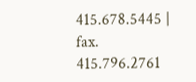415.678.5445 | fax. 415.796.2761